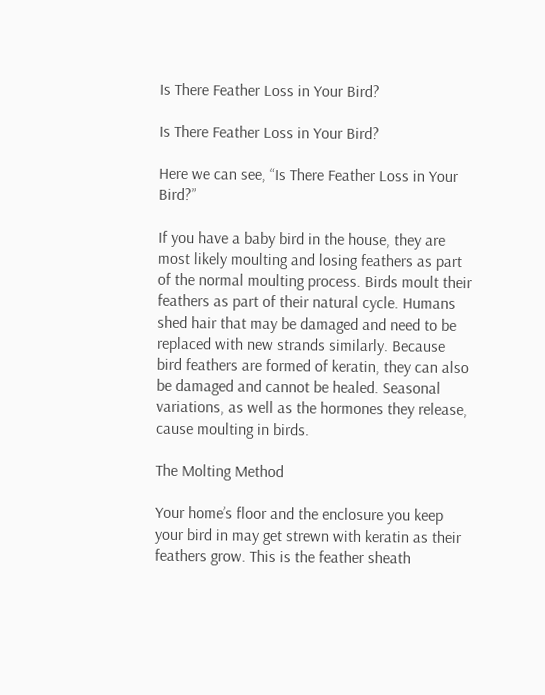Is There Feather Loss in Your Bird?

Is There Feather Loss in Your Bird?

Here we can see, “Is There Feather Loss in Your Bird?”

If you have a baby bird in the house, they are most likely moulting and losing feathers as part of the normal moulting process. Birds moult their feathers as part of their natural cycle. Humans shed hair that may be damaged and need to be replaced with new strands similarly. Because bird feathers are formed of keratin, they can also be damaged and cannot be healed. Seasonal variations, as well as the hormones they release, cause moulting in birds.

The Molting Method

Your home’s floor and the enclosure you keep your bird in may get strewn with keratin as their feathers grow. This is the feather sheath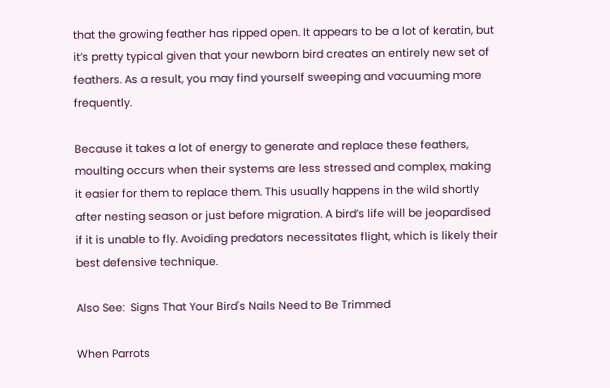that the growing feather has ripped open. It appears to be a lot of keratin, but it’s pretty typical given that your newborn bird creates an entirely new set of feathers. As a result, you may find yourself sweeping and vacuuming more frequently.

Because it takes a lot of energy to generate and replace these feathers, moulting occurs when their systems are less stressed and complex, making it easier for them to replace them. This usually happens in the wild shortly after nesting season or just before migration. A bird’s life will be jeopardised if it is unable to fly. Avoiding predators necessitates flight, which is likely their best defensive technique.

Also See:  Signs That Your Bird's Nails Need to Be Trimmed

When Parrots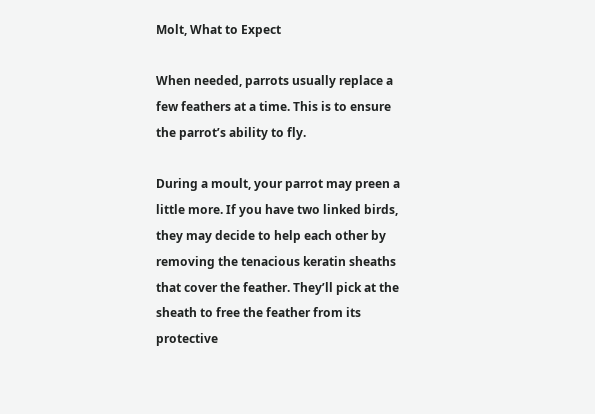Molt, What to Expect

When needed, parrots usually replace a few feathers at a time. This is to ensure the parrot’s ability to fly.

During a moult, your parrot may preen a little more. If you have two linked birds, they may decide to help each other by removing the tenacious keratin sheaths that cover the feather. They’ll pick at the sheath to free the feather from its protective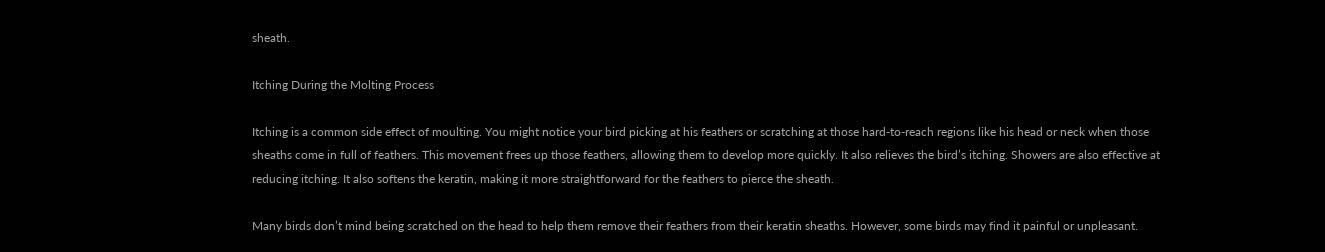sheath.

Itching During the Molting Process

Itching is a common side effect of moulting. You might notice your bird picking at his feathers or scratching at those hard-to-reach regions like his head or neck when those sheaths come in full of feathers. This movement frees up those feathers, allowing them to develop more quickly. It also relieves the bird’s itching. Showers are also effective at reducing itching. It also softens the keratin, making it more straightforward for the feathers to pierce the sheath.

Many birds don’t mind being scratched on the head to help them remove their feathers from their keratin sheaths. However, some birds may find it painful or unpleasant.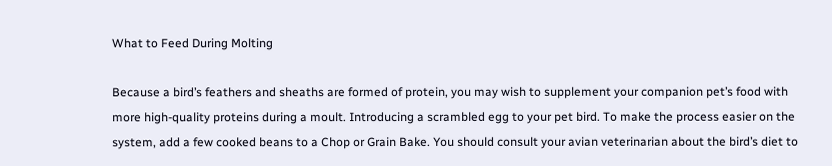What to Feed During Molting

Because a bird’s feathers and sheaths are formed of protein, you may wish to supplement your companion pet’s food with more high-quality proteins during a moult. Introducing a scrambled egg to your pet bird. To make the process easier on the system, add a few cooked beans to a Chop or Grain Bake. You should consult your avian veterinarian about the bird’s diet to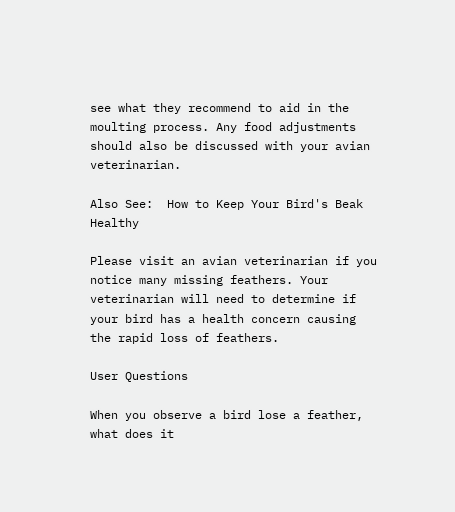see what they recommend to aid in the moulting process. Any food adjustments should also be discussed with your avian veterinarian.

Also See:  How to Keep Your Bird's Beak Healthy

Please visit an avian veterinarian if you notice many missing feathers. Your veterinarian will need to determine if your bird has a health concern causing the rapid loss of feathers.

User Questions

When you observe a bird lose a feather, what does it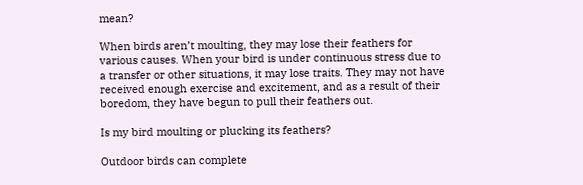mean?

When birds aren’t moulting, they may lose their feathers for various causes. When your bird is under continuous stress due to a transfer or other situations, it may lose traits. They may not have received enough exercise and excitement, and as a result of their boredom, they have begun to pull their feathers out.

Is my bird moulting or plucking its feathers?

Outdoor birds can complete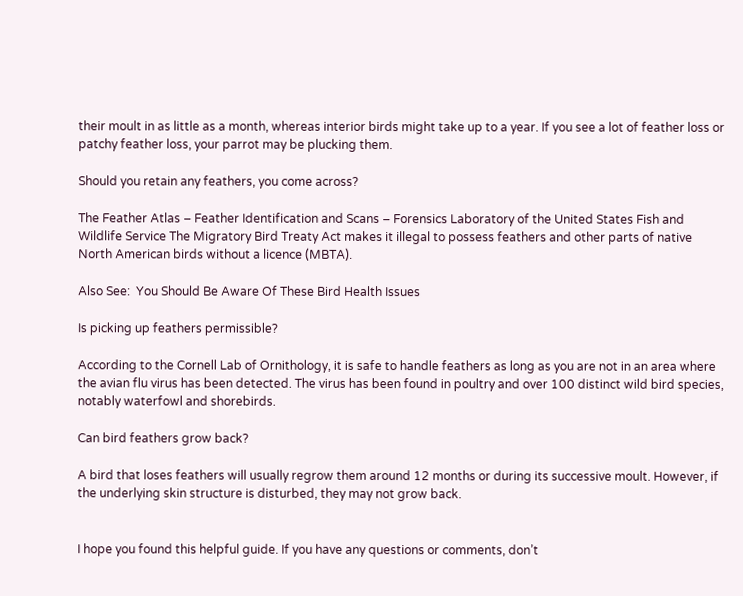their moult in as little as a month, whereas interior birds might take up to a year. If you see a lot of feather loss or patchy feather loss, your parrot may be plucking them.

Should you retain any feathers, you come across?

The Feather Atlas – Feather Identification and Scans – Forensics Laboratory of the United States Fish and Wildlife Service The Migratory Bird Treaty Act makes it illegal to possess feathers and other parts of native North American birds without a licence (MBTA).

Also See:  You Should Be Aware Of These Bird Health Issues

Is picking up feathers permissible?

According to the Cornell Lab of Ornithology, it is safe to handle feathers as long as you are not in an area where the avian flu virus has been detected. The virus has been found in poultry and over 100 distinct wild bird species, notably waterfowl and shorebirds.

Can bird feathers grow back?

A bird that loses feathers will usually regrow them around 12 months or during its successive moult. However, if the underlying skin structure is disturbed, they may not grow back.


I hope you found this helpful guide. If you have any questions or comments, don’t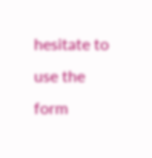hesitate to use the form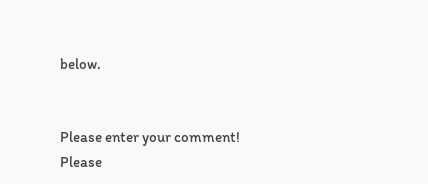below.


Please enter your comment!
Please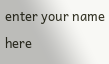enter your name here